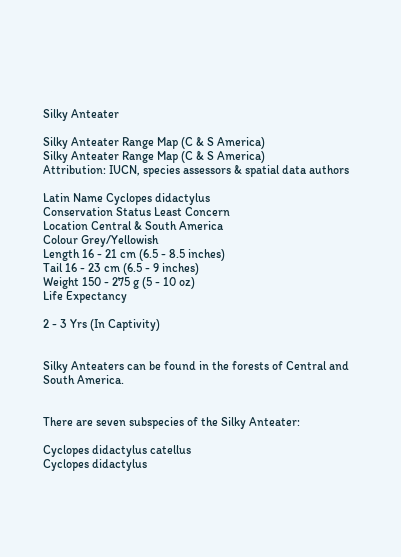Silky Anteater

Silky Anteater Range Map (C & S America)
Silky Anteater Range Map (C & S America)
Attribution: IUCN, species assessors & spatial data authors

Latin Name Cyclopes didactylus
Conservation Status Least Concern
Location Central & South America
Colour Grey/Yellowish
Length 16 - 21 cm (6.5 - 8.5 inches)
Tail 16 - 23 cm (6.5 - 9 inches)
Weight 150 - 275 g (5 - 10 oz)
Life Expectancy

2 - 3 Yrs (In Captivity)


Silky Anteaters can be found in the forests of Central and South America.


There are seven subspecies of the Silky Anteater:

Cyclopes didactylus catellus
Cyclopes didactylus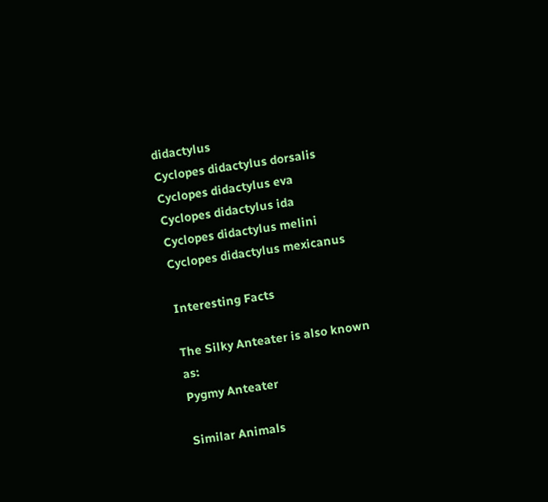didactylus
Cyclopes didactylus dorsalis
Cyclopes didactylus eva
Cyclopes didactylus ida
Cyclopes didactylus melini
Cyclopes didactylus mexicanus

Interesting Facts

The Silky Anteater is also known as:
Pygmy Anteater

Similar Animals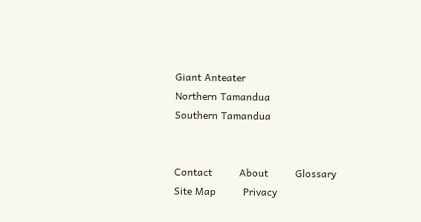Giant Anteater
Northern Tamandua
Southern Tamandua


Contact         About         Glossary         Site Map         Privacy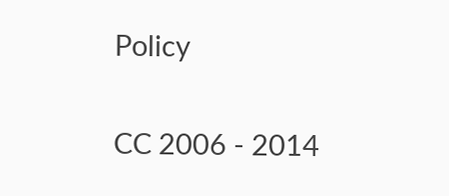Policy

CC 2006 - 2014